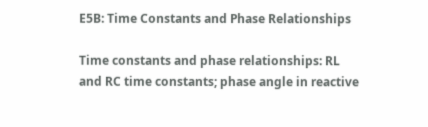E5B: Time Constants and Phase Relationships

Time constants and phase relationships: RL and RC time constants; phase angle in reactive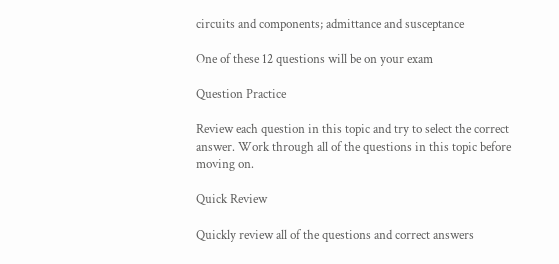circuits and components; admittance and susceptance

One of these 12 questions will be on your exam

Question Practice

Review each question in this topic and try to select the correct answer. Work through all of the questions in this topic before moving on.

Quick Review

Quickly review all of the questions and correct answers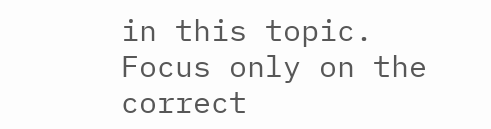in this topic. Focus only on the correct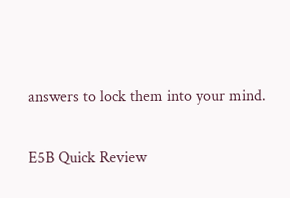answers to lock them into your mind.

E5B Quick Review